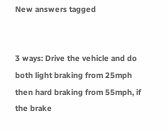New answers tagged


3 ways: Drive the vehicle and do both light braking from 25mph then hard braking from 55mph, if the brake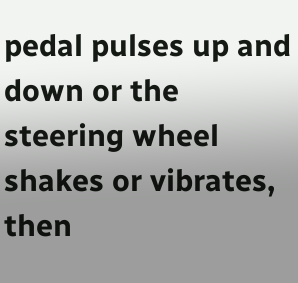pedal pulses up and down or the steering wheel shakes or vibrates, then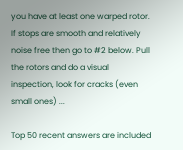you have at least one warped rotor. If stops are smooth and relatively noise free then go to #2 below. Pull the rotors and do a visual inspection, look for cracks (even small ones) ...

Top 50 recent answers are included